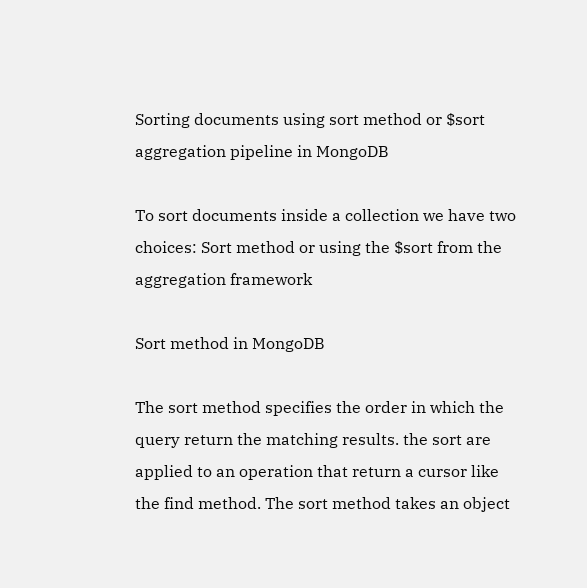Sorting documents using sort method or $sort aggregation pipeline in MongoDB

To sort documents inside a collection we have two choices: Sort method or using the $sort from the aggregation framework

Sort method in MongoDB

The sort method specifies the order in which the query return the matching results. the sort are applied to an operation that return a cursor like the find method. The sort method takes an object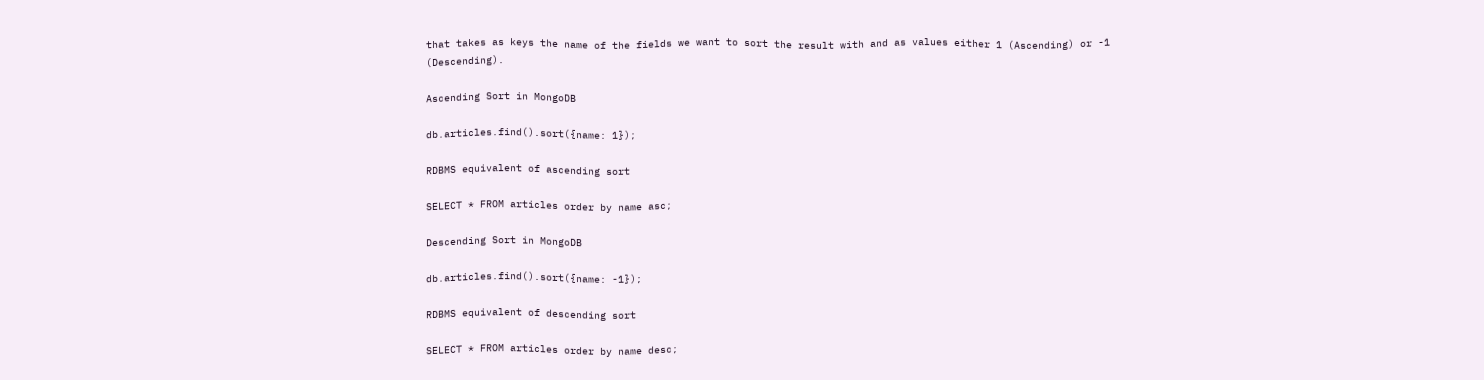that takes as keys the name of the fields we want to sort the result with and as values either 1 (Ascending) or -1 (Descending).

Ascending Sort in MongoDB

db.articles.find().sort({name: 1});

RDBMS equivalent of ascending sort

SELECT * FROM articles order by name asc;

Descending Sort in MongoDB

db.articles.find().sort({name: -1});

RDBMS equivalent of descending sort

SELECT * FROM articles order by name desc;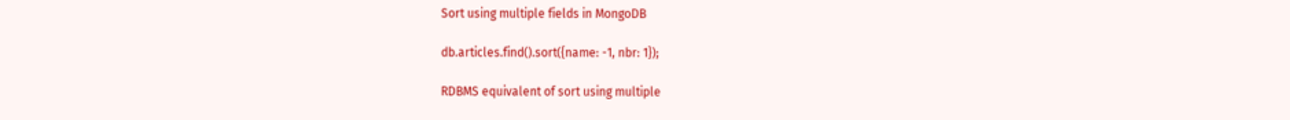Sort using multiple fields in MongoDB

db.articles.find().sort({name: -1, nbr: 1});

RDBMS equivalent of sort using multiple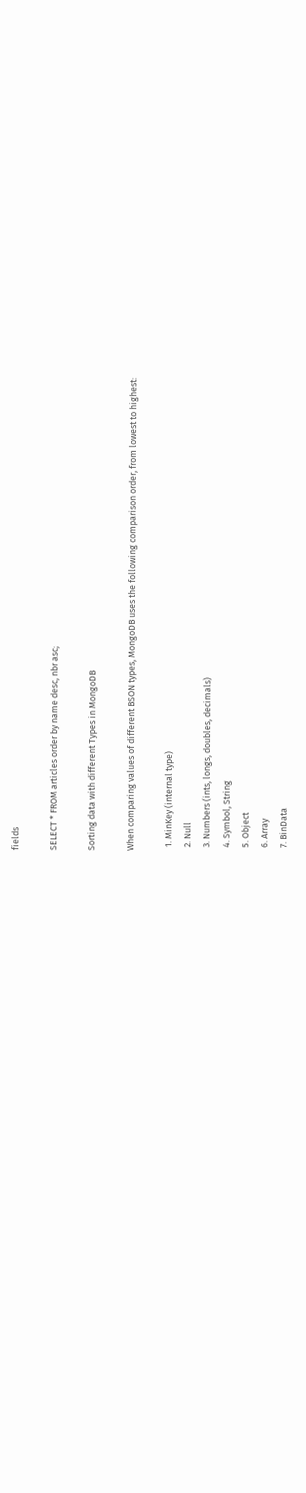fields

SELECT * FROM articles order by name desc, nbr asc;

Sorting data with different Types in MongoDB

When comparing values of different BSON types, MongoDB uses the following comparison order, from lowest to highest:

  1. MinKey (internal type)
  2. Null
  3. Numbers (ints, longs, doubles, decimals)
  4. Symbol, String
  5. Object
  6. Array
  7. BinData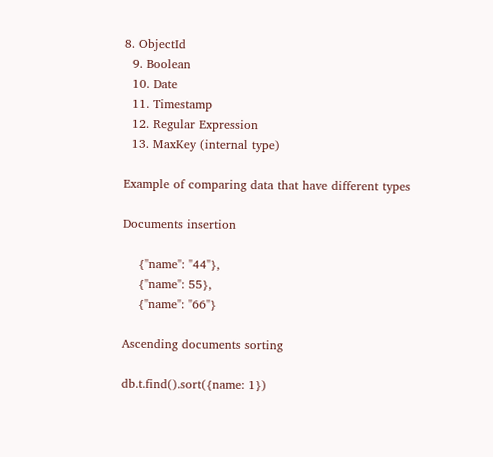8. ObjectId
  9. Boolean
  10. Date
  11. Timestamp
  12. Regular Expression
  13. MaxKey (internal type)

Example of comparing data that have different types

Documents insertion

    {"name": "44"},
    {"name": 55},
    {"name": "66"}

Ascending documents sorting

db.t.find().sort({name: 1})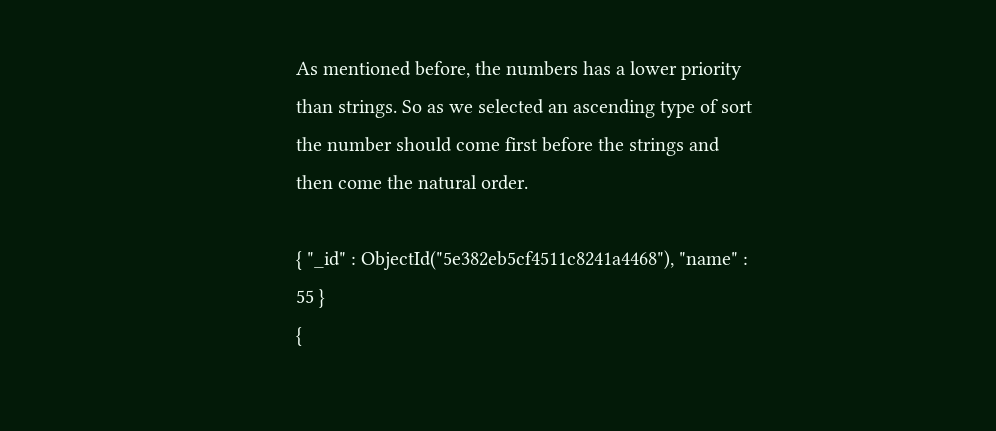As mentioned before, the numbers has a lower priority than strings. So as we selected an ascending type of sort the number should come first before the strings and then come the natural order.

{ "_id" : ObjectId("5e382eb5cf4511c8241a4468"), "name" : 55 }
{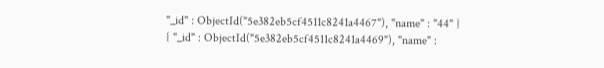"_id" : ObjectId("5e382eb5cf4511c8241a4467"), "name" : "44" }
{ "_id" : ObjectId("5e382eb5cf4511c8241a4469"), "name" :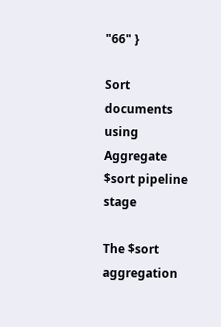"66" }

Sort documents using Aggregate $sort pipeline stage

The $sort aggregation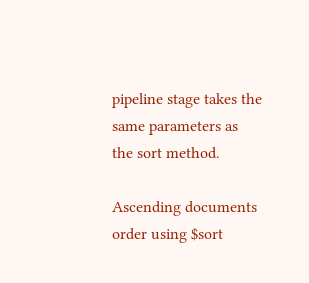pipeline stage takes the same parameters as the sort method.

Ascending documents order using $sort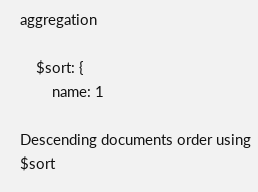aggregation

    $sort: {
        name: 1

Descending documents order using $sort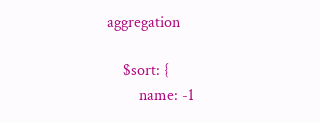aggregation

    $sort: {
        name: -1